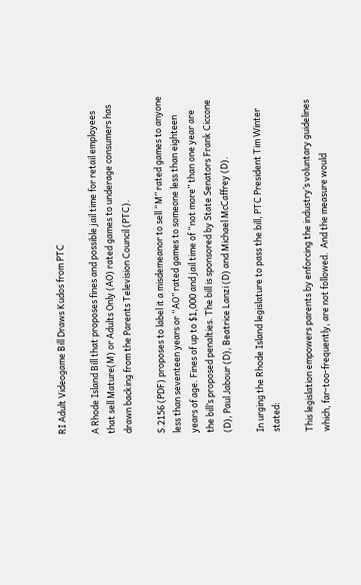RI Adult Videogame Bill Draws Kudos from PTC

A Rhode Island Bill that proposes fines and possible jail time for retail employees that sell Mature(M) or Adults Only (AO) rated games to underage consumers has drawn backing from the Parents Television Council (PTC).

S.2156 (PDF) proposes to label it a misdemeanor to sell “M” rated games to anyone less than seventeen years or “AO” rated games to someone less than eighteen years of age. Fines of up to $1,000 and jail time of “not more” than one year are the bill’s proposed penalties. The bill is sponsored by State Senators Frank Ciccone (D), Paul Jabour (D), Beatrice Lanzi (D) and Michael McCaffrey (D).

In urging the Rhode Island legislature to pass the bill, PTC President Tim Winter stated:

This legislation empowers parents by enforcing the industry’s voluntary guidelines which, far-too-frequently, are not followed.  And the measure would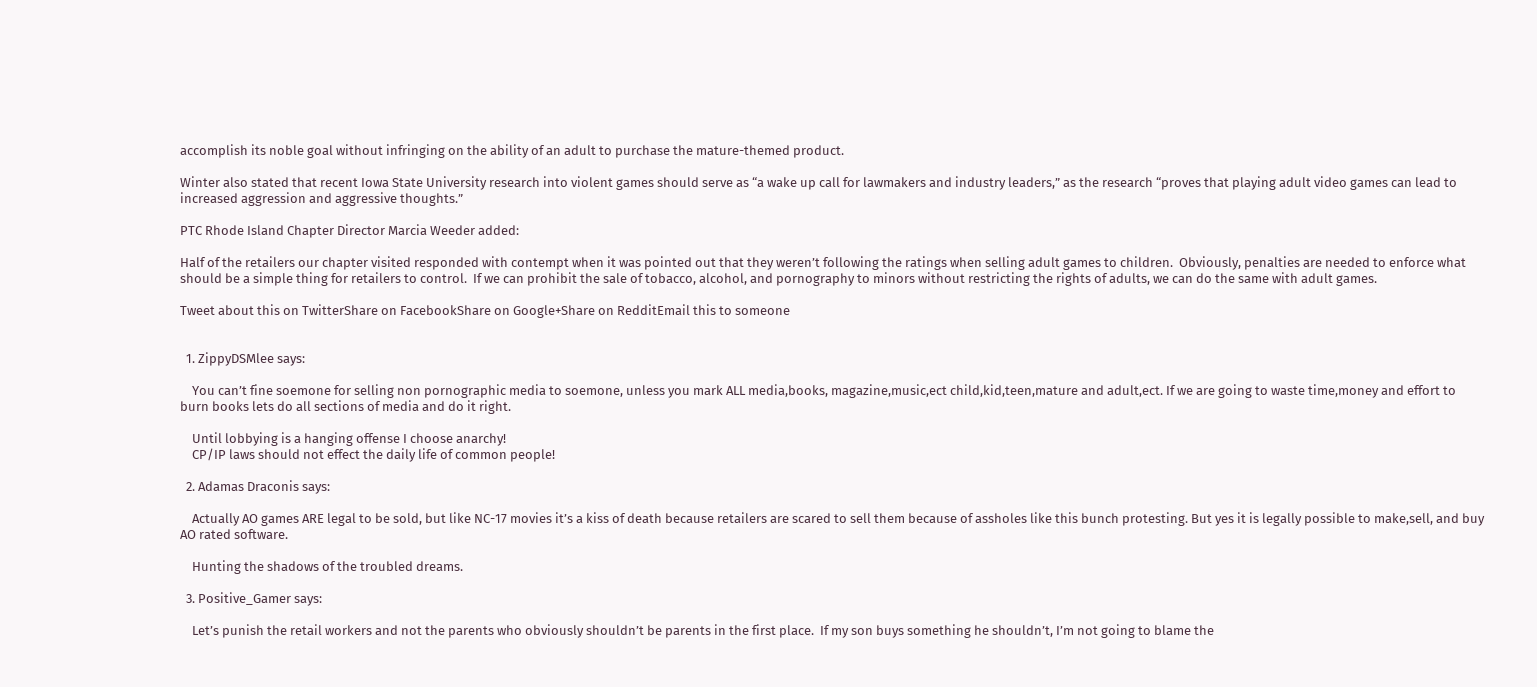accomplish its noble goal without infringing on the ability of an adult to purchase the mature-themed product.

Winter also stated that recent Iowa State University research into violent games should serve as “a wake up call for lawmakers and industry leaders,” as the research “proves that playing adult video games can lead to increased aggression and aggressive thoughts.”

PTC Rhode Island Chapter Director Marcia Weeder added:

Half of the retailers our chapter visited responded with contempt when it was pointed out that they weren’t following the ratings when selling adult games to children.  Obviously, penalties are needed to enforce what should be a simple thing for retailers to control.  If we can prohibit the sale of tobacco, alcohol, and pornography to minors without restricting the rights of adults, we can do the same with adult games.

Tweet about this on TwitterShare on FacebookShare on Google+Share on RedditEmail this to someone


  1. ZippyDSMlee says:

    You can’t fine soemone for selling non pornographic media to soemone, unless you mark ALL media,books, magazine,music,ect child,kid,teen,mature and adult,ect. If we are going to waste time,money and effort to burn books lets do all sections of media and do it right.

    Until lobbying is a hanging offense I choose anarchy!
    CP/IP laws should not effect the daily life of common people!

  2. Adamas Draconis says:

    Actually AO games ARE legal to be sold, but like NC-17 movies it’s a kiss of death because retailers are scared to sell them because of assholes like this bunch protesting. But yes it is legally possible to make,sell, and buy AO rated software.

    Hunting the shadows of the troubled dreams.

  3. Positive_Gamer says:

    Let’s punish the retail workers and not the parents who obviously shouldn’t be parents in the first place.  If my son buys something he shouldn’t, I’m not going to blame the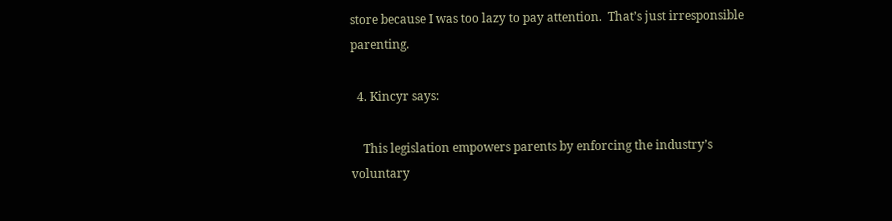store because I was too lazy to pay attention.  That’s just irresponsible parenting.

  4. Kincyr says:

    This legislation empowers parents by enforcing the industry’s voluntary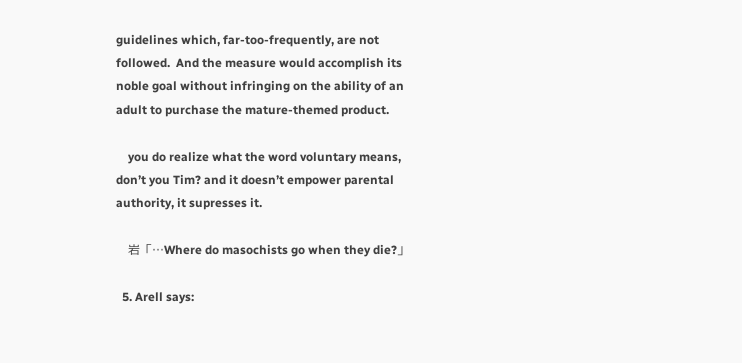guidelines which, far-too-frequently, are not followed.  And the measure would accomplish its noble goal without infringing on the ability of an adult to purchase the mature-themed product.

    you do realize what the word voluntary means, don’t you Tim? and it doesn’t empower parental authority, it supresses it.

    岩「…Where do masochists go when they die?」

  5. Arell says: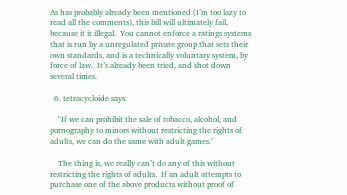As has probably already been mentioned (I’m too lazy to read all the comments), this bill will ultimately fail, because it it illegal.  You cannot enforce a ratings systems that is run by a unregulated private group that sets their own standards, and is a technically voluntary system, by force of law.  It’s already been tried, and shot down several times.

  6. tetracycloide says:

    "If we can prohibit the sale of tobacco, alcohol, and pornography to minors without restricting the rights of adults, we can do the same with adult games."

    The thing is, we really can’t do any of this without restricting the rights of adults.  If an adult attempts to purchase one of the above products without proof of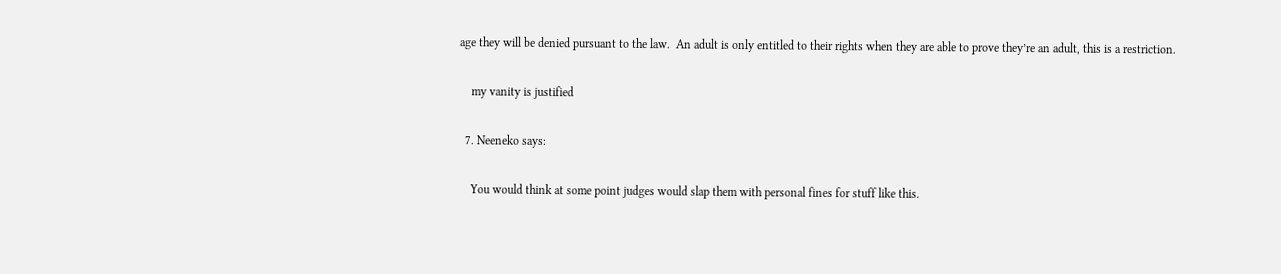age they will be denied pursuant to the law.  An adult is only entitled to their rights when they are able to prove they’re an adult, this is a restriction.

    my vanity is justified

  7. Neeneko says:

    You would think at some point judges would slap them with personal fines for stuff like this.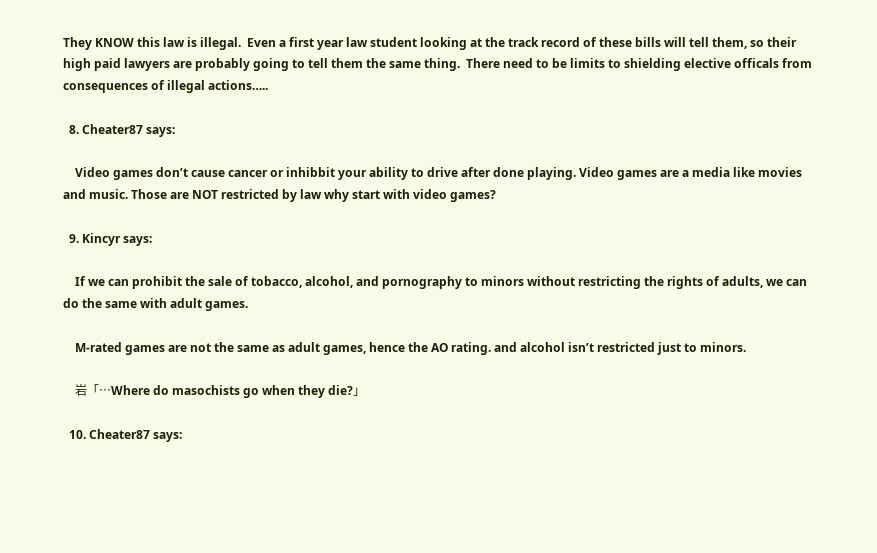They KNOW this law is illegal.  Even a first year law student looking at the track record of these bills will tell them, so their high paid lawyers are probably going to tell them the same thing.  There need to be limits to shielding elective officals from consequences of illegal actions…..

  8. Cheater87 says:

    Video games don’t cause cancer or inhibbit your ability to drive after done playing. Video games are a media like movies and music. Those are NOT restricted by law why start with video games?

  9. Kincyr says:

    If we can prohibit the sale of tobacco, alcohol, and pornography to minors without restricting the rights of adults, we can do the same with adult games.

    M-rated games are not the same as adult games, hence the AO rating. and alcohol isn’t restricted just to minors.

    岩「…Where do masochists go when they die?」

  10. Cheater87 says: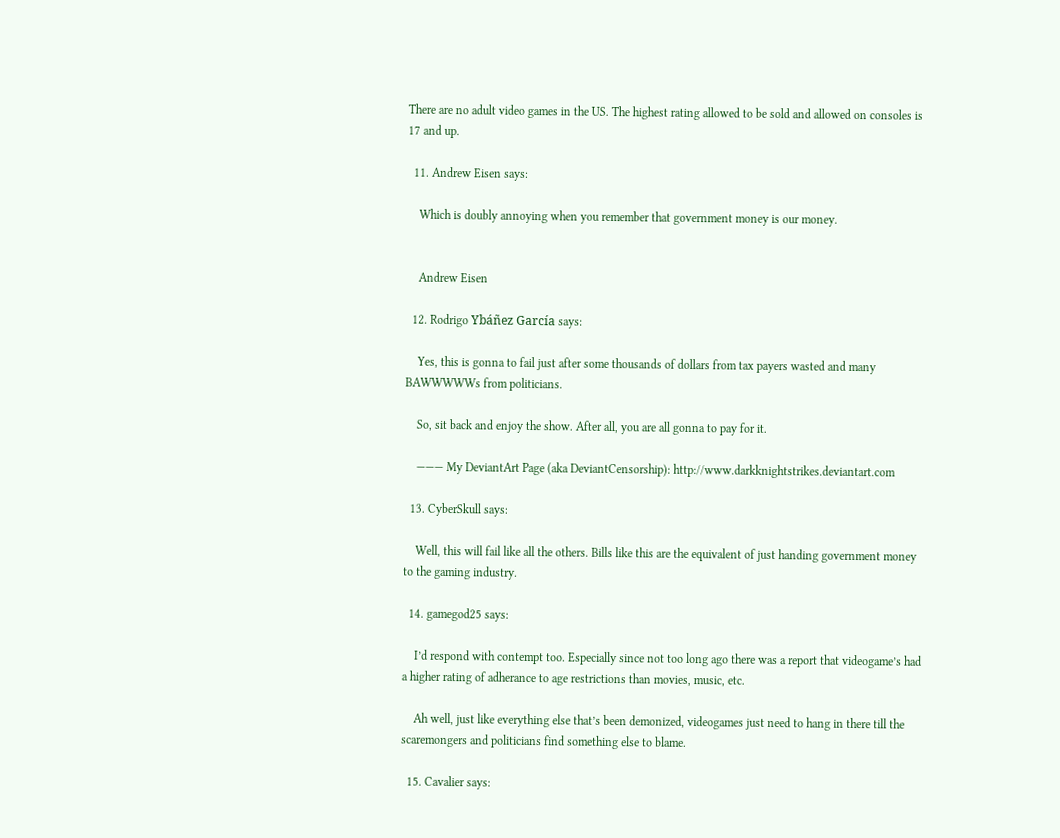There are no adult video games in the US. The highest rating allowed to be sold and allowed on consoles is 17 and up.

  11. Andrew Eisen says:

    Which is doubly annoying when you remember that government money is our money.


    Andrew Eisen

  12. Rodrigo Ybáñez García says:

    Yes, this is gonna to fail just after some thousands of dollars from tax payers wasted and many BAWWWWWs from politicians.

    So, sit back and enjoy the show. After all, you are all gonna to pay for it.

    ——— My DeviantArt Page (aka DeviantCensorship): http://www.darkknightstrikes.deviantart.com

  13. CyberSkull says:

    Well, this will fail like all the others. Bills like this are the equivalent of just handing government money to the gaming industry.

  14. gamegod25 says:

    I’d respond with contempt too. Especially since not too long ago there was a report that videogame’s had a higher rating of adherance to age restrictions than movies, music, etc.

    Ah well, just like everything else that’s been demonized, videogames just need to hang in there till the scaremongers and politicians find something else to blame.

  15. Cavalier says: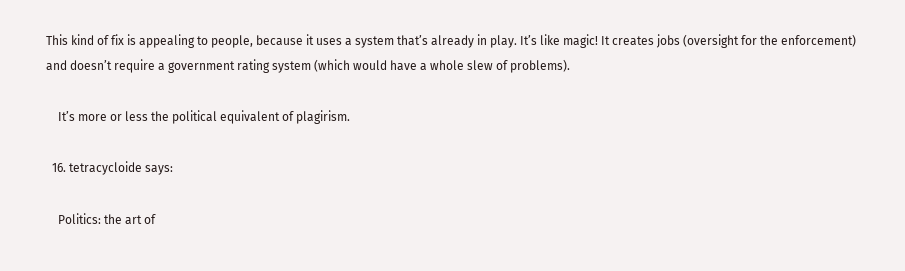This kind of fix is appealing to people, because it uses a system that’s already in play. It’s like magic! It creates jobs (oversight for the enforcement) and doesn’t require a government rating system (which would have a whole slew of problems).

    It’s more or less the political equivalent of plagirism.

  16. tetracycloide says:

    Politics: the art of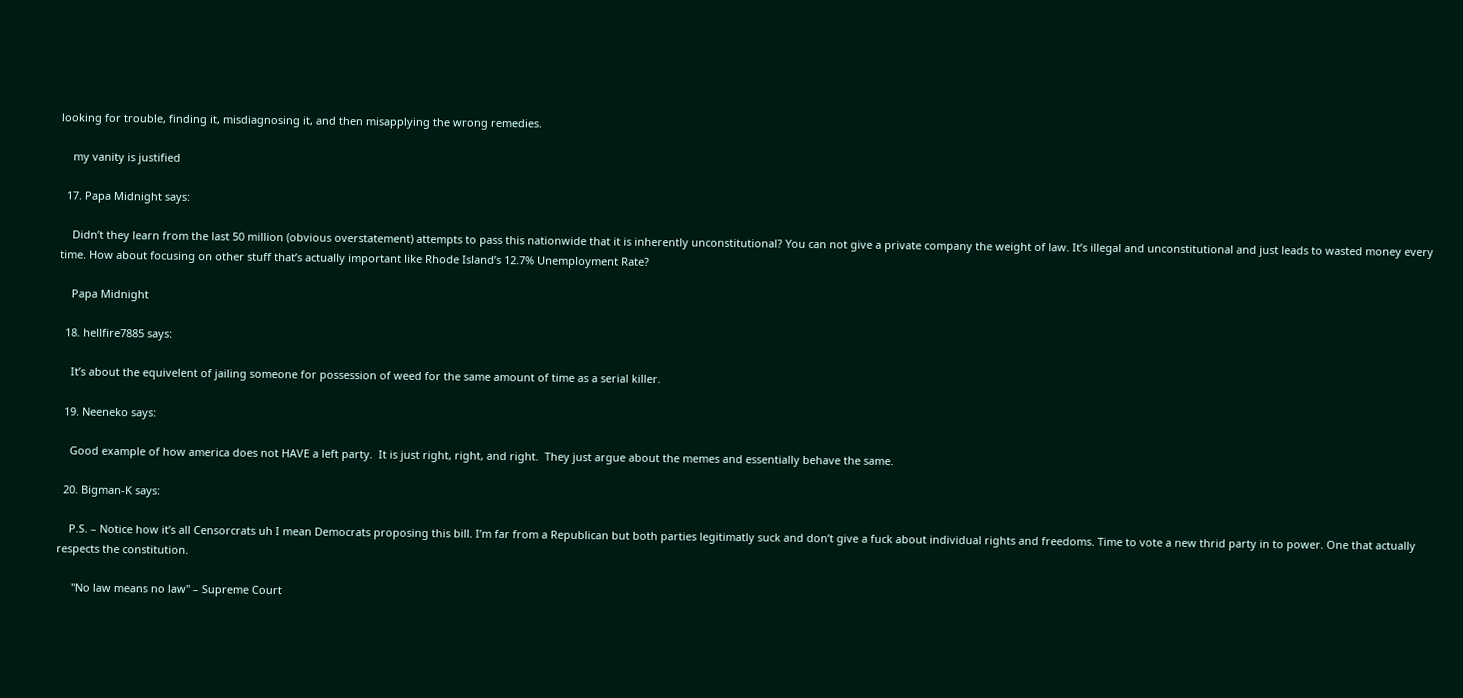looking for trouble, finding it, misdiagnosing it, and then misapplying the wrong remedies.

    my vanity is justified

  17. Papa Midnight says:

    Didn’t they learn from the last 50 million (obvious overstatement) attempts to pass this nationwide that it is inherently unconstitutional? You can not give a private company the weight of law. It’s illegal and unconstitutional and just leads to wasted money every time. How about focusing on other stuff that’s actually important like Rhode Island’s 12.7% Unemployment Rate?

    Papa Midnight

  18. hellfire7885 says:

    It’s about the equivelent of jailing someone for possession of weed for the same amount of time as a serial killer.

  19. Neeneko says:

    Good example of how america does not HAVE a left party.  It is just right, right, and right.  They just argue about the memes and essentially behave the same.

  20. Bigman-K says:

    P.S. – Notice how it’s all Censorcrats uh I mean Democrats proposing this bill. I’m far from a Republican but both parties legitimatly suck and don’t give a fuck about individual rights and freedoms. Time to vote a new thrid party in to power. One that actually respects the constitution.

     "No law means no law" – Supreme Court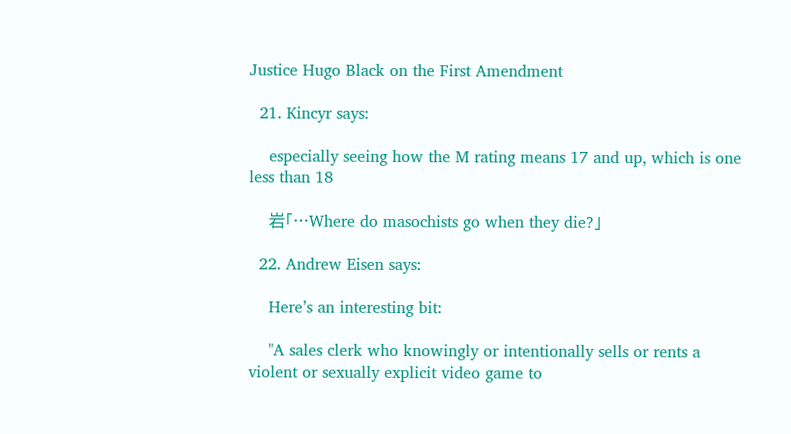Justice Hugo Black on the First Amendment

  21. Kincyr says:

    especially seeing how the M rating means 17 and up, which is one less than 18

    岩「…Where do masochists go when they die?」

  22. Andrew Eisen says:

    Here’s an interesting bit:

    "A sales clerk who knowingly or intentionally sells or rents a violent or sexually explicit video game to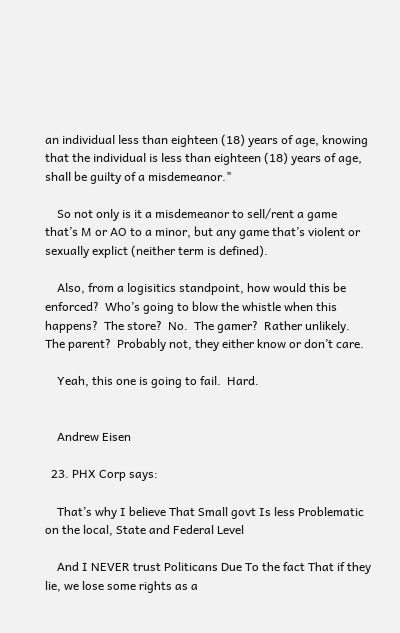an individual less than eighteen (18) years of age, knowing that the individual is less than eighteen (18) years of age, shall be guilty of a misdemeanor."

    So not only is it a misdemeanor to sell/rent a game that’s M or AO to a minor, but any game that’s violent or sexually explict (neither term is defined).

    Also, from a logisitics standpoint, how would this be enforced?  Who’s going to blow the whistle when this happens?  The store?  No.  The gamer?  Rather unlikely.  The parent?  Probably not, they either know or don’t care.

    Yeah, this one is going to fail.  Hard.


    Andrew Eisen

  23. PHX Corp says:

    That’s why I believe That Small govt Is less Problematic on the local, State and Federal Level

    And I NEVER trust Politicans Due To the fact That if they lie, we lose some rights as a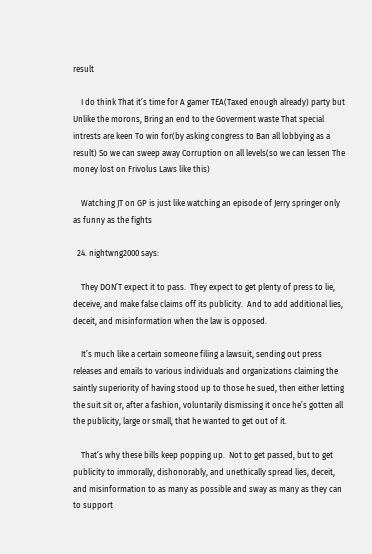result

    I do think That it’s time for A gamer TEA(Taxed enough already) party but Unlike the morons, Bring an end to the Goverment waste That special intrests are keen To win for(by asking congress to Ban all lobbying as a result) So we can sweep away Corruption on all levels(so we can lessen The money lost on Frivolus Laws like this)

    Watching JT on GP is just like watching an episode of Jerry springer only as funny as the fights

  24. nightwng2000 says:

    They DON’T expect it to pass.  They expect to get plenty of press to lie, deceive, and make false claims off its publicity.  And to add additional lies, deceit, and misinformation when the law is opposed.

    It’s much like a certain someone filing a lawsuit, sending out press releases and emails to various individuals and organizations claiming the saintly superiority of having stood up to those he sued, then either letting the suit sit or, after a fashion, voluntarily dismissing it once he’s gotten all the publicity, large or small, that he wanted to get out of it.

    That’s why these bills keep popping up.  Not to get passed, but to get publicity to immorally, dishonorably, and unethically spread lies, deceit, and misinformation to as many as possible and sway as many as they can to support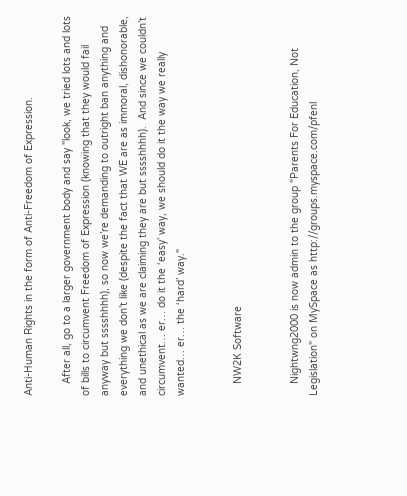Anti-Human Rights in the form of Anti-Freedom of Expression.

    After all, go to a larger government body and say "look, we tried lots and lots of bills to circumvent Freedom of Expression (knowing that they would fail anyway but sssshhhh), so now we’re demanding to outright ban anything and everything we don’t like (despite the fact that WE are as immoral, dishonorable, and unethical as we are claiming they are but sssshhhh).  And since we couldn’t circumvent… er… do it the ‘easy’ way, we should do it the way we really wanted… er… the ‘hard’ way."


    NW2K Software


    Nightwng2000 is now admin to the group "Parents For Education, Not Legislation" on MySpace as http://groups.myspace.com/pfenl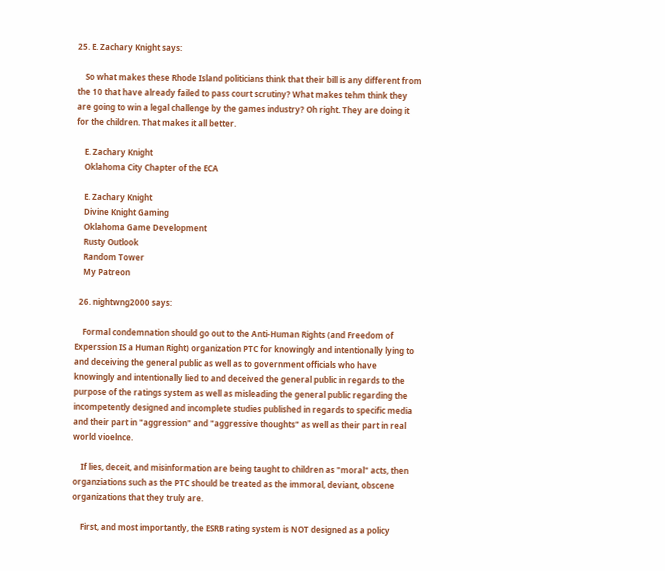25. E. Zachary Knight says:

    So what makes these Rhode Island politicians think that their bill is any different from the 10 that have already failed to pass court scrutiny? What makes tehm think they are going to win a legal challenge by the games industry? Oh right. They are doing it for the children. That makes it all better.

    E. Zachary Knight
    Oklahoma City Chapter of the ECA

    E. Zachary Knight
    Divine Knight Gaming
    Oklahoma Game Development
    Rusty Outlook
    Random Tower
    My Patreon

  26. nightwng2000 says:

    Formal condemnation should go out to the Anti-Human Rights (and Freedom of Experssion IS a Human Right) organization PTC for knowingly and intentionally lying to and deceiving the general public as well as to government officials who have knowingly and intentionally lied to and deceived the general public in regards to the purpose of the ratings system as well as misleading the general public regarding the incompetently designed and incomplete studies published in regards to specific media and their part in "aggression" and "aggressive thoughts" as well as their part in real world vioelnce.

    If lies, deceit, and misinformation are being taught to children as "moral" acts, then organziations such as the PTC should be treated as the immoral, deviant, obscene organizations that they truly are.

    First, and most importantly, the ESRB rating system is NOT designed as a policy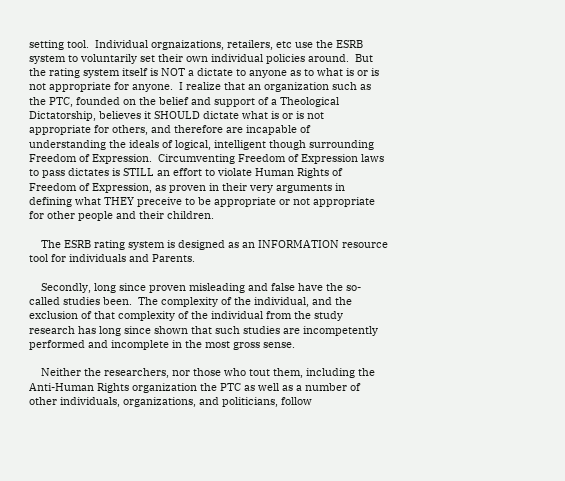setting tool.  Individual orgnaizations, retailers, etc use the ESRB system to voluntarily set their own individual policies around.  But the rating system itself is NOT a dictate to anyone as to what is or is not appropriate for anyone.  I realize that an organization such as the PTC, founded on the belief and support of a Theological Dictatorship, believes it SHOULD dictate what is or is not appropriate for others, and therefore are incapable of understanding the ideals of logical, intelligent though surrounding Freedom of Expression.  Circumventing Freedom of Expression laws to pass dictates is STILL an effort to violate Human Rights of Freedom of Expression, as proven in their very arguments in defining what THEY preceive to be appropriate or not appropriate for other people and their children.

    The ESRB rating system is designed as an INFORMATION resource tool for individuals and Parents.

    Secondly, long since proven misleading and false have the so-called studies been.  The complexity of the individual, and the exclusion of that complexity of the individual from the study research has long since shown that such studies are incompetently performed and incomplete in the most gross sense.

    Neither the researchers, nor those who tout them, including the Anti-Human Rights organization the PTC as well as a number of other individuals, organizations, and politicians, follow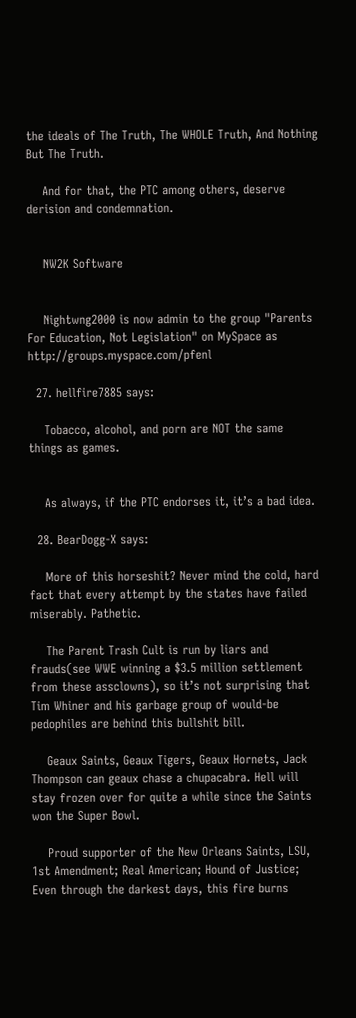the ideals of The Truth, The WHOLE Truth, And Nothing But The Truth.

    And for that, the PTC among others, deserve derision and condemnation.


    NW2K Software


    Nightwng2000 is now admin to the group "Parents For Education, Not Legislation" on MySpace as http://groups.myspace.com/pfenl

  27. hellfire7885 says:

    Tobacco, alcohol, and porn are NOT the same things as games.


    As always, if the PTC endorses it, it’s a bad idea.

  28. BearDogg-X says:

    More of this horseshit? Never mind the cold, hard fact that every attempt by the states have failed miserably. Pathetic.

    The Parent Trash Cult is run by liars and frauds(see WWE winning a $3.5 million settlement from these assclowns), so it’s not surprising that Tim Whiner and his garbage group of would-be pedophiles are behind this bullshit bill.

    Geaux Saints, Geaux Tigers, Geaux Hornets, Jack Thompson can geaux chase a chupacabra. Hell will stay frozen over for quite a while since the Saints won the Super Bowl.

    Proud supporter of the New Orleans Saints, LSU, 1st Amendment; Real American; Hound of Justice; Even through the darkest days, this fire burns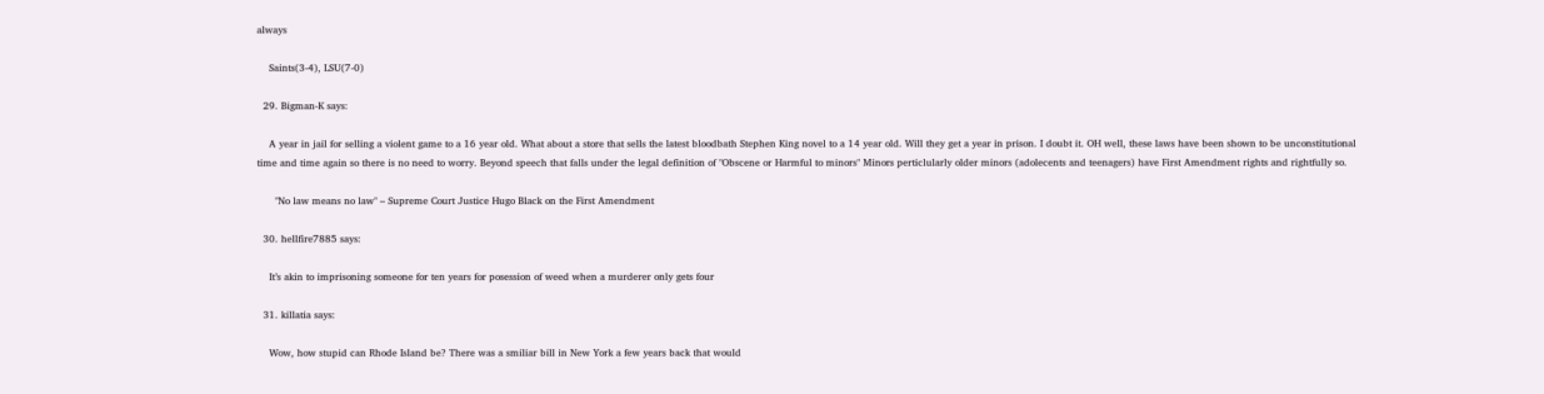always

    Saints(3-4), LSU(7-0)

  29. Bigman-K says:

    A year in jail for selling a violent game to a 16 year old. What about a store that sells the latest bloodbath Stephen King novel to a 14 year old. Will they get a year in prison. I doubt it. OH well, these laws have been shown to be unconstitutional time and time again so there is no need to worry. Beyond speech that falls under the legal definition of "Obscene or Harmful to minors" Minors perticlularly older minors (adolecents and teenagers) have First Amendment rights and rightfully so.

      "No law means no law" – Supreme Court Justice Hugo Black on the First Amendment

  30. hellfire7885 says:

    It’s akin to imprisoning someone for ten years for posession of weed when a murderer only gets four

  31. killatia says:

    Wow, how stupid can Rhode Island be? There was a smiliar bill in New York a few years back that would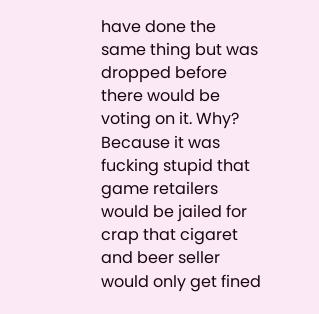have done the same thing but was dropped before there would be voting on it. Why? Because it was fucking stupid that game retailers would be jailed for crap that cigaret and beer seller would only get fined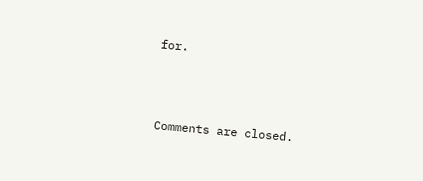for.



Comments are closed.